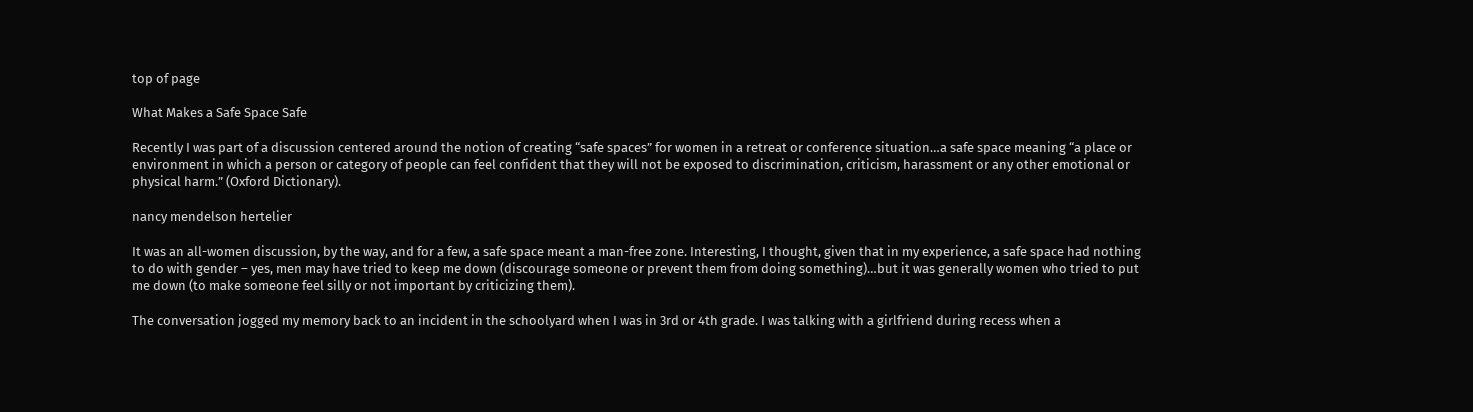top of page

What Makes a Safe Space Safe

Recently I was part of a discussion centered around the notion of creating “safe spaces” for women in a retreat or conference situation…a safe space meaning “a place or environment in which a person or category of people can feel confident that they will not be exposed to discrimination, criticism, harassment or any other emotional or physical harm.” (Oxford Dictionary).

nancy mendelson hertelier

It was an all-women discussion, by the way, and for a few, a safe space meant a man-free zone. Interesting, I thought, given that in my experience, a safe space had nothing to do with gender – yes, men may have tried to keep me down (discourage someone or prevent them from doing something)…but it was generally women who tried to put me down (to make someone feel silly or not important by criticizing them).

The conversation jogged my memory back to an incident in the schoolyard when I was in 3rd or 4th grade. I was talking with a girlfriend during recess when a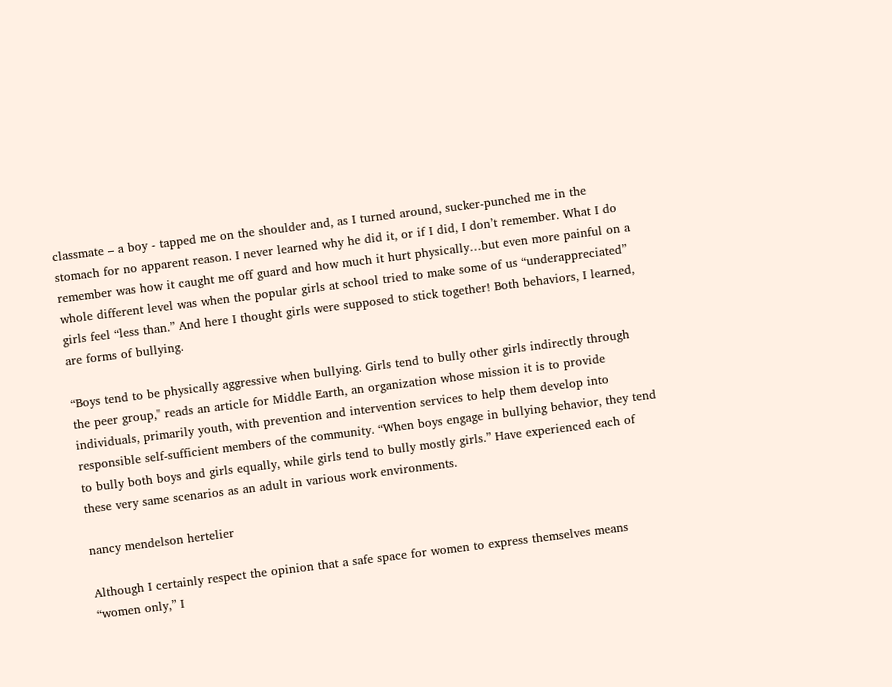classmate – a boy - tapped me on the shoulder and, as I turned around, sucker-punched me in the stomach for no apparent reason. I never learned why he did it, or if I did, I don’t remember. What I do remember was how it caught me off guard and how much it hurt physically…but even more painful on a whole different level was when the popular girls at school tried to make some of us “underappreciated” girls feel “less than.” And here I thought girls were supposed to stick together! Both behaviors, I learned, are forms of bullying.

“Boys tend to be physically aggressive when bullying. Girls tend to bully other girls indirectly through the peer group," reads an article for Middle Earth, an organization whose mission it is to provide individuals, primarily youth, with prevention and intervention services to help them develop into responsible self-sufficient members of the community. “When boys engage in bullying behavior, they tend to bully both boys and girls equally, while girls tend to bully mostly girls.” Have experienced each of these very same scenarios as an adult in various work environments.

nancy mendelson hertelier

Although I certainly respect the opinion that a safe space for women to express themselves means “women only,” I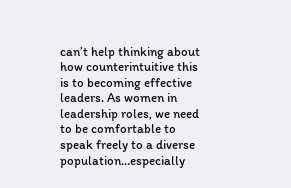can’t help thinking about how counterintuitive this is to becoming effective leaders. As women in leadership roles, we need to be comfortable to speak freely to a diverse population…especially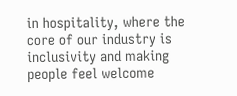in hospitality, where the core of our industry is inclusivity and making people feel welcome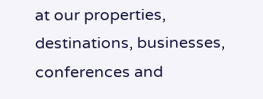at our properties, destinations, businesses, conferences and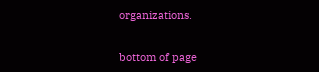organizations.


bottom of page